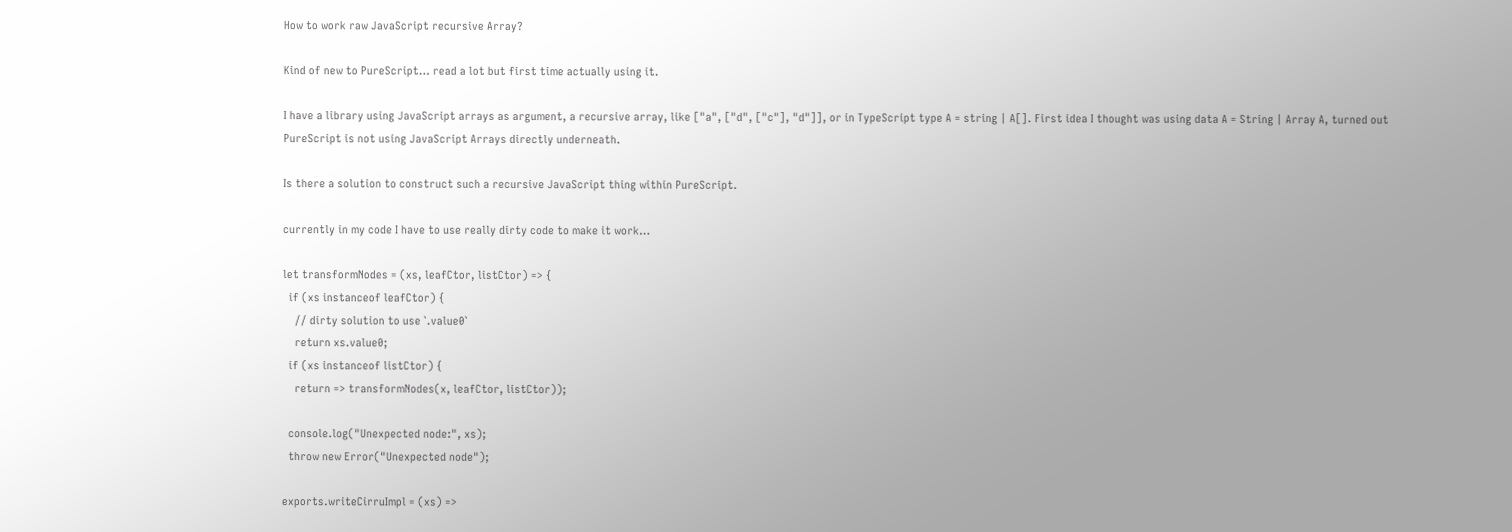How to work raw JavaScript recursive Array?

Kind of new to PureScript… read a lot but first time actually using it.

I have a library using JavaScript arrays as argument, a recursive array, like ["a", ["d", ["c"], "d"]], or in TypeScript type A = string | A[]. First idea I thought was using data A = String | Array A, turned out PureScript is not using JavaScript Arrays directly underneath.

Is there a solution to construct such a recursive JavaScript thing within PureScript.

currently in my code I have to use really dirty code to make it work…

let transformNodes = (xs, leafCtor, listCtor) => {
  if (xs instanceof leafCtor) {
    // dirty solution to use `.value0`
    return xs.value0;
  if (xs instanceof listCtor) {
    return => transformNodes(x, leafCtor, listCtor));

  console.log("Unexpected node:", xs);
  throw new Error("Unexpected node");

exports.writeCirruImpl = (xs) =>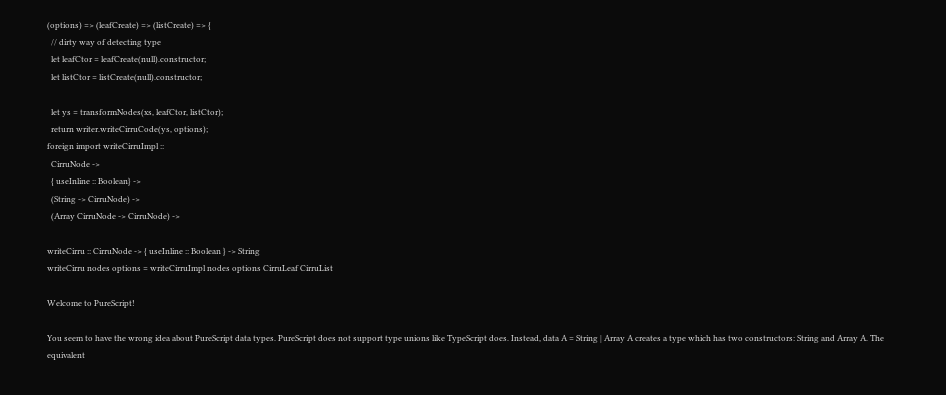(options) => (leafCreate) => (listCreate) => {
  // dirty way of detecting type
  let leafCtor = leafCreate(null).constructor;
  let listCtor = listCreate(null).constructor;

  let ys = transformNodes(xs, leafCtor, listCtor);
  return writer.writeCirruCode(ys, options);
foreign import writeCirruImpl ::
  CirruNode ->
  { useInline :: Boolean} ->
  (String -> CirruNode) ->
  (Array CirruNode -> CirruNode) ->

writeCirru :: CirruNode -> { useInline :: Boolean } -> String
writeCirru nodes options = writeCirruImpl nodes options CirruLeaf CirruList

Welcome to PureScript!

You seem to have the wrong idea about PureScript data types. PureScript does not support type unions like TypeScript does. Instead, data A = String | Array A creates a type which has two constructors: String and Array A. The equivalent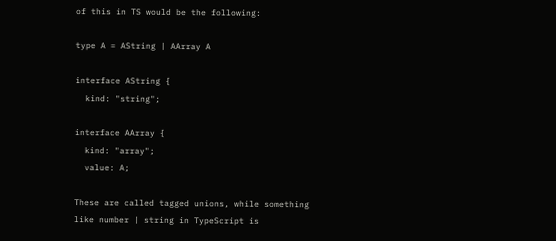of this in TS would be the following:

type A = AString | AArray A

interface AString {
  kind: "string";

interface AArray {
  kind: "array";
  value: A;

These are called tagged unions, while something like number | string in TypeScript is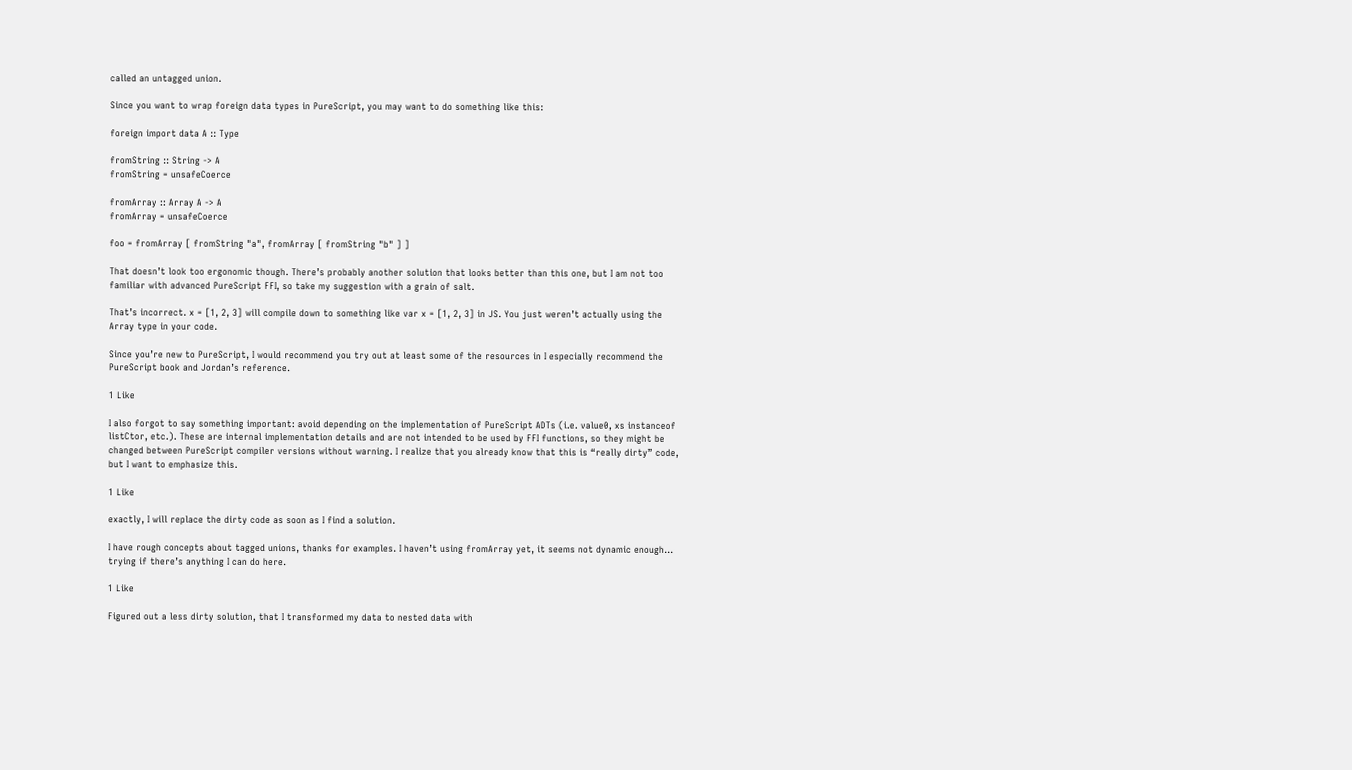called an untagged union.

Since you want to wrap foreign data types in PureScript, you may want to do something like this:

foreign import data A :: Type

fromString :: String -> A
fromString = unsafeCoerce

fromArray :: Array A -> A
fromArray = unsafeCoerce

foo = fromArray [ fromString "a", fromArray [ fromString "b" ] ]

That doesn’t look too ergonomic though. There’s probably another solution that looks better than this one, but I am not too familiar with advanced PureScript FFI, so take my suggestion with a grain of salt.

That’s incorrect. x = [1, 2, 3] will compile down to something like var x = [1, 2, 3] in JS. You just weren’t actually using the Array type in your code.

Since you’re new to PureScript, I would recommend you try out at least some of the resources in I especially recommend the PureScript book and Jordan’s reference.

1 Like

I also forgot to say something important: avoid depending on the implementation of PureScript ADTs (i.e. value0, xs instanceof listCtor, etc.). These are internal implementation details and are not intended to be used by FFI functions, so they might be changed between PureScript compiler versions without warning. I realize that you already know that this is “really dirty” code, but I want to emphasize this.

1 Like

exactly, I will replace the dirty code as soon as I find a solution.

I have rough concepts about tagged unions, thanks for examples. I haven’t using fromArray yet, it seems not dynamic enough… trying if there’s anything I can do here.

1 Like

Figured out a less dirty solution, that I transformed my data to nested data with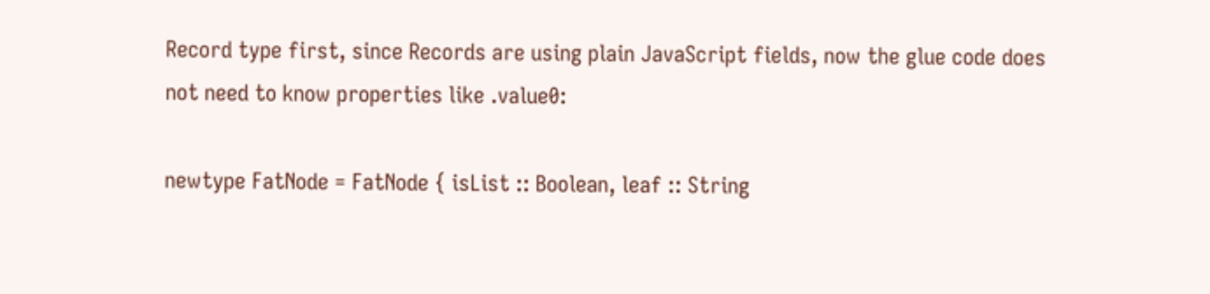Record type first, since Records are using plain JavaScript fields, now the glue code does not need to know properties like .value0:

newtype FatNode = FatNode { isList :: Boolean, leaf :: String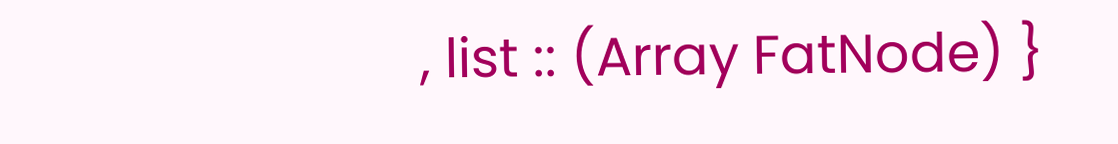, list :: (Array FatNode) }